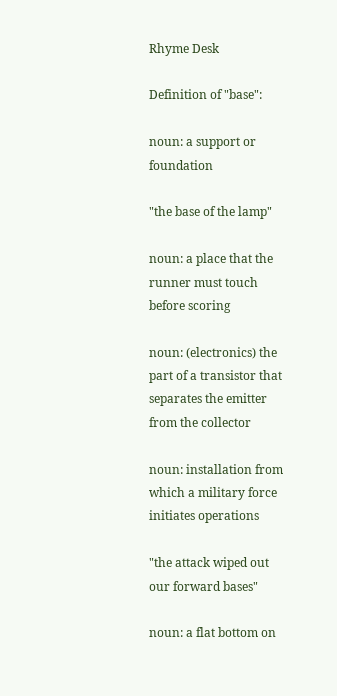Rhyme Desk

Definition of "base":

noun: a support or foundation

"the base of the lamp"

noun: a place that the runner must touch before scoring

noun: (electronics) the part of a transistor that separates the emitter from the collector

noun: installation from which a military force initiates operations

"the attack wiped out our forward bases"

noun: a flat bottom on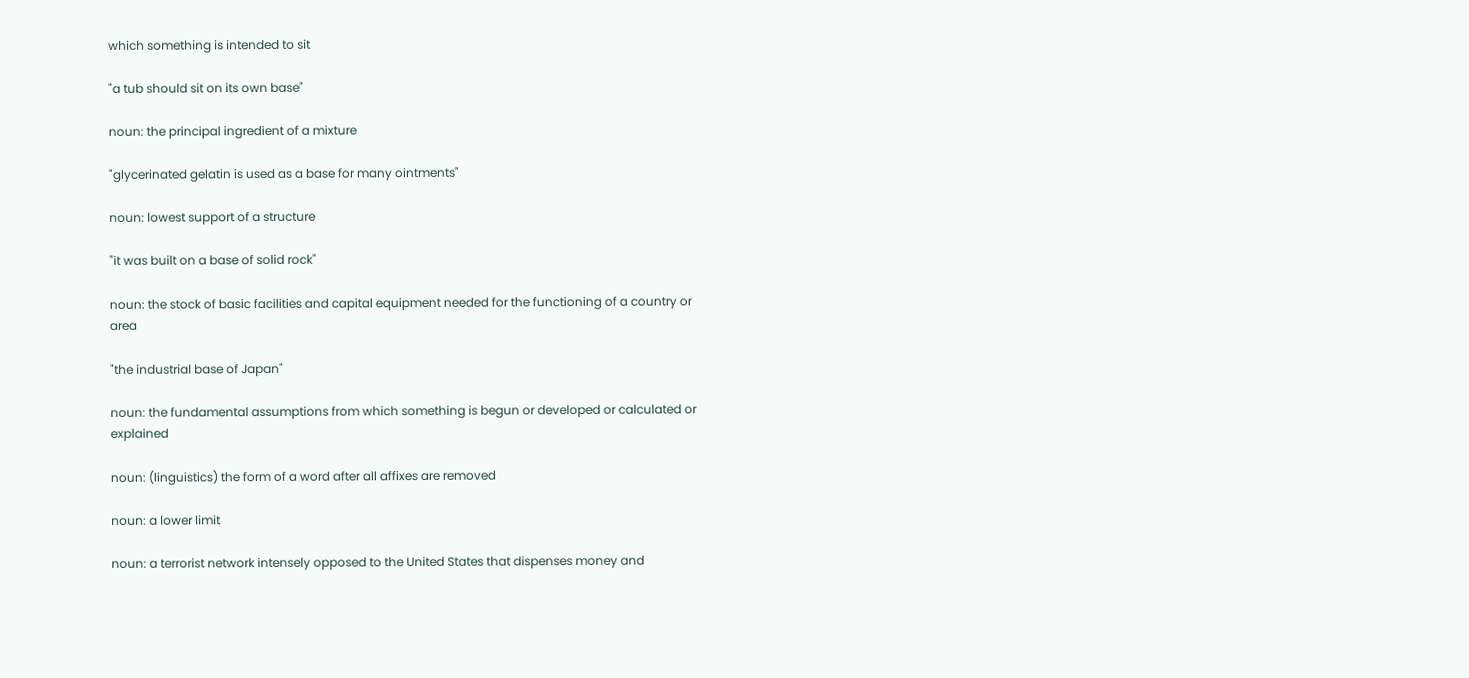which something is intended to sit

"a tub should sit on its own base"

noun: the principal ingredient of a mixture

"glycerinated gelatin is used as a base for many ointments"

noun: lowest support of a structure

"it was built on a base of solid rock"

noun: the stock of basic facilities and capital equipment needed for the functioning of a country or area

"the industrial base of Japan"

noun: the fundamental assumptions from which something is begun or developed or calculated or explained

noun: (linguistics) the form of a word after all affixes are removed

noun: a lower limit

noun: a terrorist network intensely opposed to the United States that dispenses money and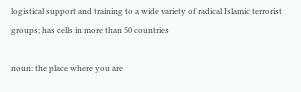logistical support and training to a wide variety of radical Islamic terrorist groups; has cells in more than 50 countries

noun: the place where you are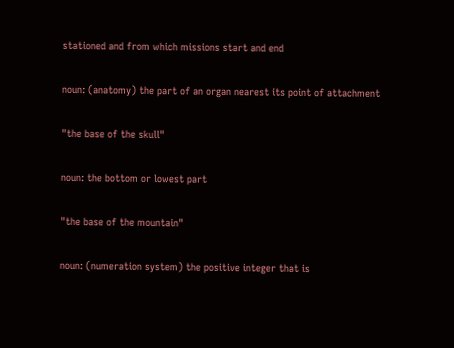stationed and from which missions start and end

noun: (anatomy) the part of an organ nearest its point of attachment

"the base of the skull"

noun: the bottom or lowest part

"the base of the mountain"

noun: (numeration system) the positive integer that is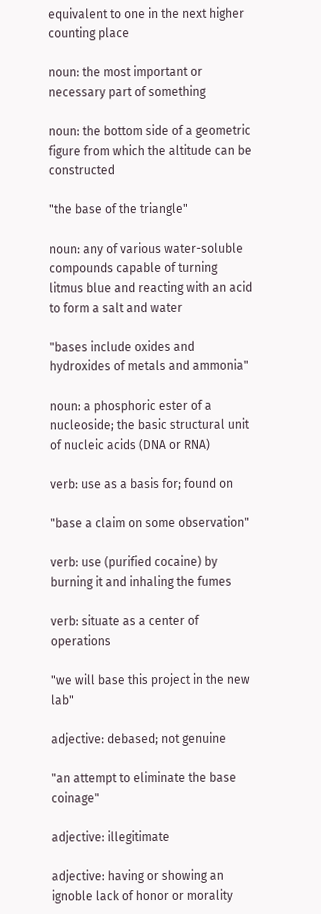equivalent to one in the next higher counting place

noun: the most important or necessary part of something

noun: the bottom side of a geometric figure from which the altitude can be constructed

"the base of the triangle"

noun: any of various water-soluble compounds capable of turning litmus blue and reacting with an acid to form a salt and water

"bases include oxides and hydroxides of metals and ammonia"

noun: a phosphoric ester of a nucleoside; the basic structural unit of nucleic acids (DNA or RNA)

verb: use as a basis for; found on

"base a claim on some observation"

verb: use (purified cocaine) by burning it and inhaling the fumes

verb: situate as a center of operations

"we will base this project in the new lab"

adjective: debased; not genuine

"an attempt to eliminate the base coinage"

adjective: illegitimate

adjective: having or showing an ignoble lack of honor or morality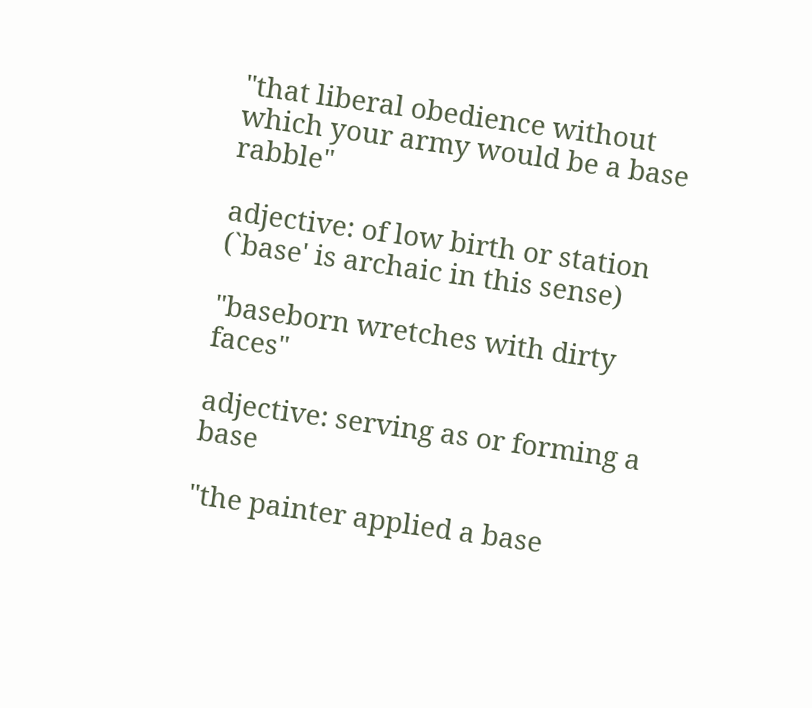"that liberal obedience without which your army would be a base rabble"

adjective: of low birth or station (`base' is archaic in this sense)

"baseborn wretches with dirty faces"

adjective: serving as or forming a base

"the painter applied a base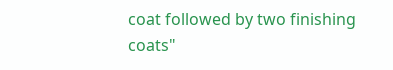coat followed by two finishing coats"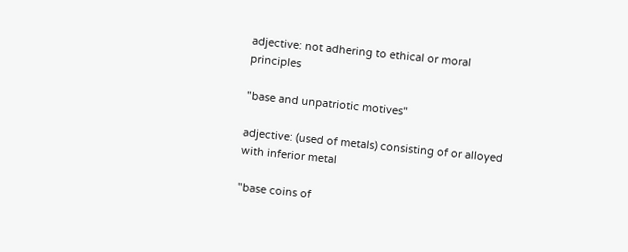adjective: not adhering to ethical or moral principles

"base and unpatriotic motives"

adjective: (used of metals) consisting of or alloyed with inferior metal

"base coins of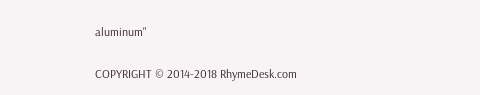aluminum"

COPYRIGHT © 2014-2018 RhymeDesk.com